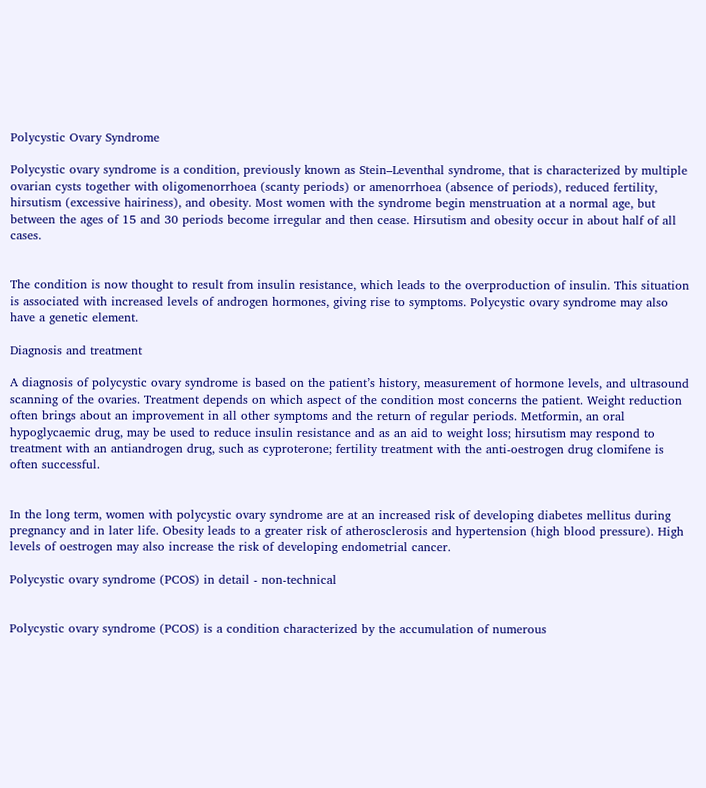Polycystic Ovary Syndrome

Polycystic ovary syndrome is a condition, previously known as Stein–Leventhal syndrome, that is characterized by multiple ovarian cysts together with oligomenorrhoea (scanty periods) or amenorrhoea (absence of periods), reduced fertility, hirsutism (excessive hairiness), and obesity. Most women with the syndrome begin menstruation at a normal age, but between the ages of 15 and 30 periods become irregular and then cease. Hirsutism and obesity occur in about half of all cases.


The condition is now thought to result from insulin resistance, which leads to the overproduction of insulin. This situation is associated with increased levels of androgen hormones, giving rise to symptoms. Polycystic ovary syndrome may also have a genetic element.

Diagnosis and treatment

A diagnosis of polycystic ovary syndrome is based on the patient’s history, measurement of hormone levels, and ultrasound scanning of the ovaries. Treatment depends on which aspect of the condition most concerns the patient. Weight reduction often brings about an improvement in all other symptoms and the return of regular periods. Metformin, an oral hypoglycaemic drug, may be used to reduce insulin resistance and as an aid to weight loss; hirsutism may respond to treatment with an antiandrogen drug, such as cyproterone; fertility treatment with the anti-oestrogen drug clomifene is often successful.


In the long term, women with polycystic ovary syndrome are at an increased risk of developing diabetes mellitus during pregnancy and in later life. Obesity leads to a greater risk of atherosclerosis and hypertension (high blood pressure). High levels of oestrogen may also increase the risk of developing endometrial cancer.

Polycystic ovary syndrome (PCOS) in detail - non-technical


Polycystic ovary syndrome (PCOS) is a condition characterized by the accumulation of numerous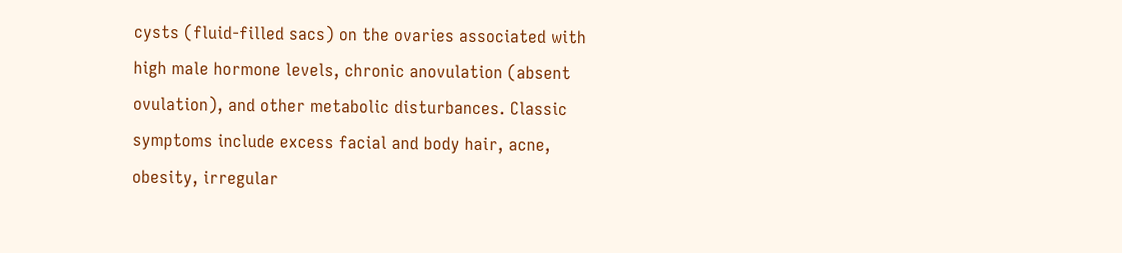cysts (fluid-filled sacs) on the ovaries associated with high male hormone levels, chronic anovulation (absent ovulation), and other metabolic disturbances. Classic symptoms include excess facial and body hair, acne, obesity, irregular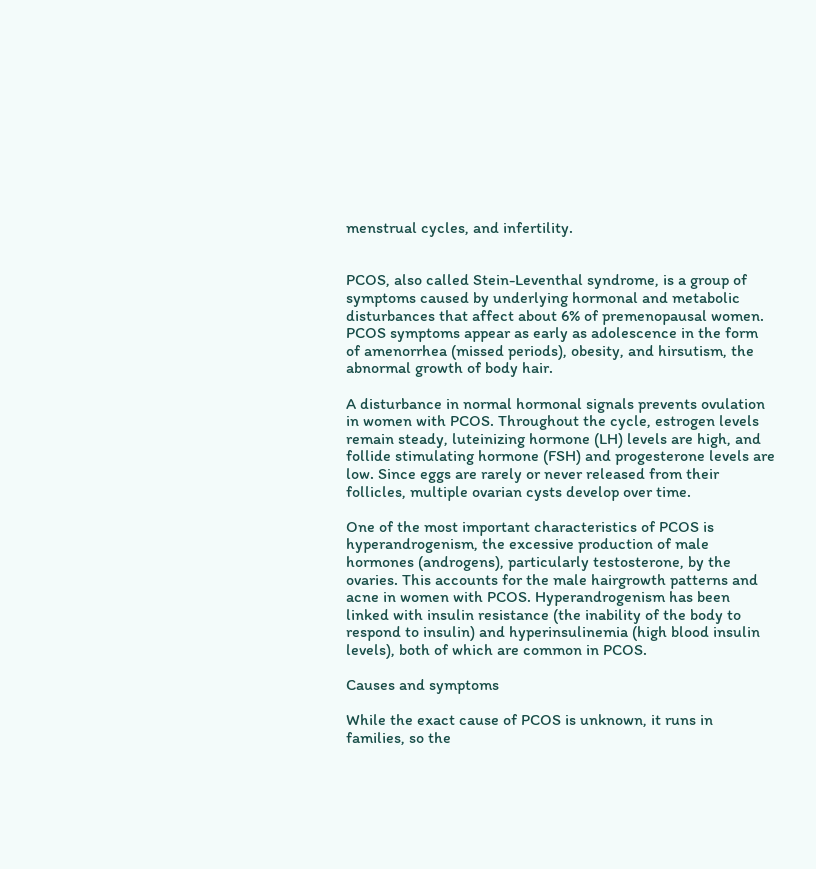menstrual cycles, and infertility.


PCOS, also called Stein-Leventhal syndrome, is a group of symptoms caused by underlying hormonal and metabolic disturbances that affect about 6% of premenopausal women. PCOS symptoms appear as early as adolescence in the form of amenorrhea (missed periods), obesity, and hirsutism, the abnormal growth of body hair.

A disturbance in normal hormonal signals prevents ovulation in women with PCOS. Throughout the cycle, estrogen levels remain steady, luteinizing hormone (LH) levels are high, and follide stimulating hormone (FSH) and progesterone levels are low. Since eggs are rarely or never released from their follicles, multiple ovarian cysts develop over time.

One of the most important characteristics of PCOS is hyperandrogenism, the excessive production of male hormones (androgens), particularly testosterone, by the ovaries. This accounts for the male hairgrowth patterns and acne in women with PCOS. Hyperandrogenism has been linked with insulin resistance (the inability of the body to respond to insulin) and hyperinsulinemia (high blood insulin levels), both of which are common in PCOS.

Causes and symptoms

While the exact cause of PCOS is unknown, it runs in families, so the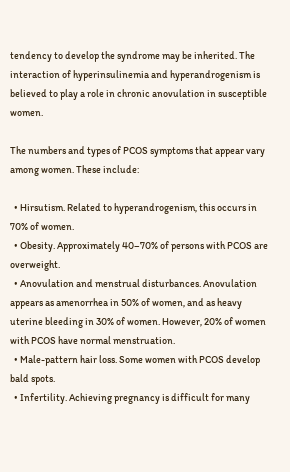tendency to develop the syndrome may be inherited. The interaction of hyperinsulinemia and hyperandrogenism is believed to play a role in chronic anovulation in susceptible women.

The numbers and types of PCOS symptoms that appear vary among women. These include:

  • Hirsutism. Related to hyperandrogenism, this occurs in 70% of women.
  • Obesity. Approximately 40–70% of persons with PCOS are overweight.
  • Anovulation and menstrual disturbances. Anovulation appears as amenorrhea in 50% of women, and as heavy uterine bleeding in 30% of women. However, 20% of women with PCOS have normal menstruation.
  • Male-pattern hair loss. Some women with PCOS develop bald spots.
  • Infertility. Achieving pregnancy is difficult for many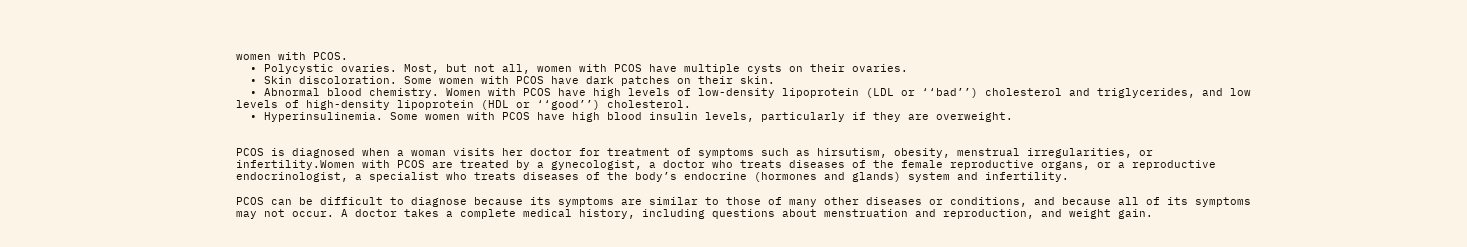women with PCOS.
  • Polycystic ovaries. Most, but not all, women with PCOS have multiple cysts on their ovaries.
  • Skin discoloration. Some women with PCOS have dark patches on their skin.
  • Abnormal blood chemistry. Women with PCOS have high levels of low-density lipoprotein (LDL or ‘‘bad’’) cholesterol and triglycerides, and low levels of high-density lipoprotein (HDL or ‘‘good’’) cholesterol.
  • Hyperinsulinemia. Some women with PCOS have high blood insulin levels, particularly if they are overweight.


PCOS is diagnosed when a woman visits her doctor for treatment of symptoms such as hirsutism, obesity, menstrual irregularities, or infertility.Women with PCOS are treated by a gynecologist, a doctor who treats diseases of the female reproductive organs, or a reproductive endocrinologist, a specialist who treats diseases of the body’s endocrine (hormones and glands) system and infertility.

PCOS can be difficult to diagnose because its symptoms are similar to those of many other diseases or conditions, and because all of its symptoms may not occur. A doctor takes a complete medical history, including questions about menstruation and reproduction, and weight gain.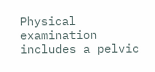Physical examination includes a pelvic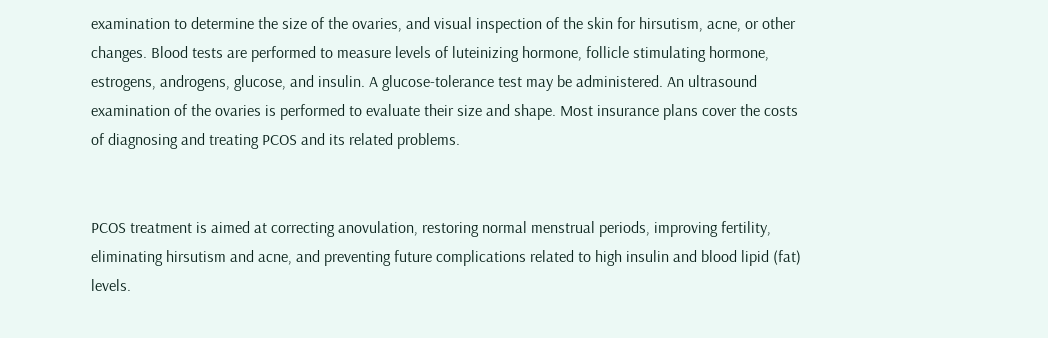examination to determine the size of the ovaries, and visual inspection of the skin for hirsutism, acne, or other changes. Blood tests are performed to measure levels of luteinizing hormone, follicle stimulating hormone, estrogens, androgens, glucose, and insulin. A glucose-tolerance test may be administered. An ultrasound examination of the ovaries is performed to evaluate their size and shape. Most insurance plans cover the costs of diagnosing and treating PCOS and its related problems.


PCOS treatment is aimed at correcting anovulation, restoring normal menstrual periods, improving fertility, eliminating hirsutism and acne, and preventing future complications related to high insulin and blood lipid (fat) levels.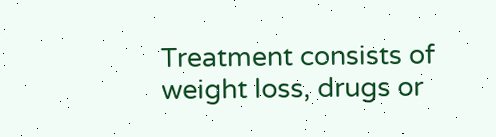Treatment consists of weight loss, drugs or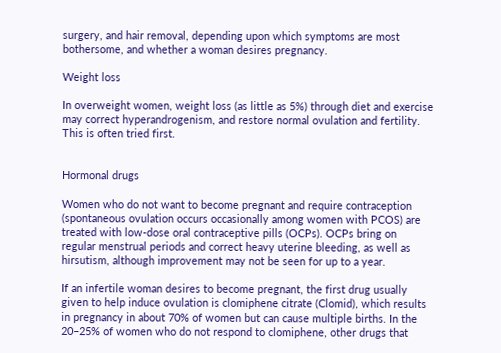surgery, and hair removal, depending upon which symptoms are most bothersome, and whether a woman desires pregnancy.

Weight loss

In overweight women, weight loss (as little as 5%) through diet and exercise may correct hyperandrogenism, and restore normal ovulation and fertility. This is often tried first.


Hormonal drugs

Women who do not want to become pregnant and require contraception (spontaneous ovulation occurs occasionally among women with PCOS) are treated with low-dose oral contraceptive pills (OCPs). OCPs bring on regular menstrual periods and correct heavy uterine bleeding, as well as hirsutism, although improvement may not be seen for up to a year.

If an infertile woman desires to become pregnant, the first drug usually given to help induce ovulation is clomiphene citrate (Clomid), which results in pregnancy in about 70% of women but can cause multiple births. In the 20–25% of women who do not respond to clomiphene, other drugs that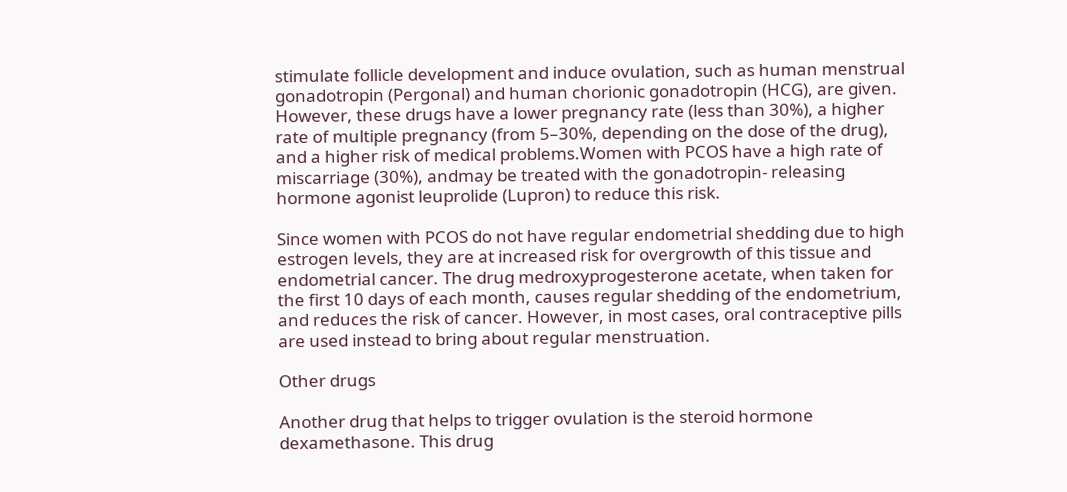stimulate follicle development and induce ovulation, such as human menstrual gonadotropin (Pergonal) and human chorionic gonadotropin (HCG), are given. However, these drugs have a lower pregnancy rate (less than 30%), a higher rate of multiple pregnancy (from 5–30%, depending on the dose of the drug), and a higher risk of medical problems.Women with PCOS have a high rate of miscarriage (30%), andmay be treated with the gonadotropin- releasing hormone agonist leuprolide (Lupron) to reduce this risk.

Since women with PCOS do not have regular endometrial shedding due to high estrogen levels, they are at increased risk for overgrowth of this tissue and endometrial cancer. The drug medroxyprogesterone acetate, when taken for the first 10 days of each month, causes regular shedding of the endometrium, and reduces the risk of cancer. However, in most cases, oral contraceptive pills are used instead to bring about regular menstruation.

Other drugs

Another drug that helps to trigger ovulation is the steroid hormone dexamethasone. This drug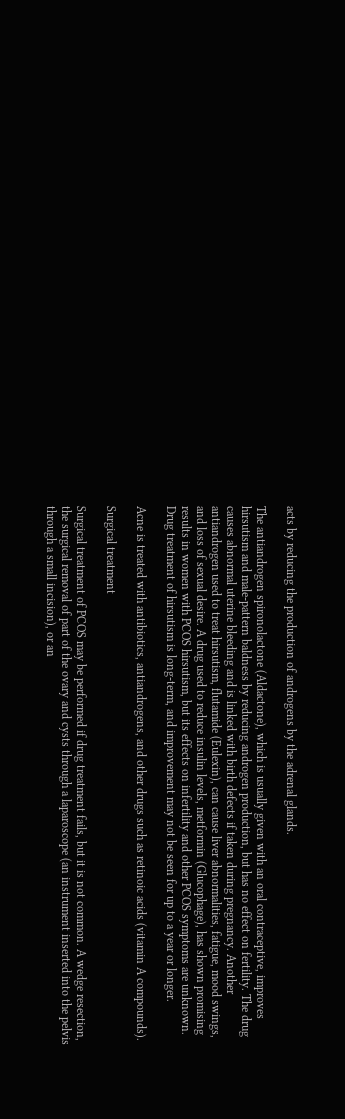acts by reducing the production of androgens by the adrenal glands.

The antiandrogen spironolactone (Aldactone), which is usually given with an oral contraceptive, improves hirsutism and male-pattern baldness by reducing androgen production, but has no effect on fertility. The drug causes abnormal uterine bleeding and is linked with birth defects if taken during pregnancy. Another antiandrogen used to treat hirsutism, flutamide (Eulexin), can cause liver abnormalities, fatigue, mood swings, and loss of sexual desire. A drug used to reduce insulin levels, metformin (Glucophage), has shown promising results in women with PCOS hirsutism, but its effects on infertility and other PCOS symptoms are unknown. Drug treatment of hirsutism is long-term, and improvement may not be seen for up to a year or longer.

Acne is treated with antibiotics, antiandrogens, and other drugs such as retinoic acids (vitamin A compounds).

Surgical treatment

Surgical treatment of PCOS may be performed if drug treatment fails, but it is not common. A wedge resection, the surgical removal of part of the ovary and cysts through a laparoscope (an instrument inserted into the pelvis through a small incision), or an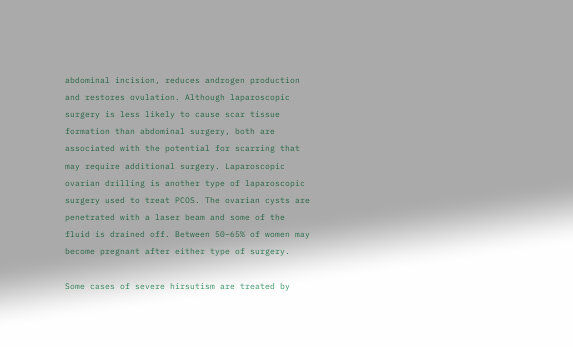abdominal incision, reduces androgen production and restores ovulation. Although laparoscopic surgery is less likely to cause scar tissue formation than abdominal surgery, both are associated with the potential for scarring that may require additional surgery. Laparoscopic ovarian drilling is another type of laparoscopic surgery used to treat PCOS. The ovarian cysts are penetrated with a laser beam and some of the fluid is drained off. Between 50–65% of women may become pregnant after either type of surgery.

Some cases of severe hirsutism are treated by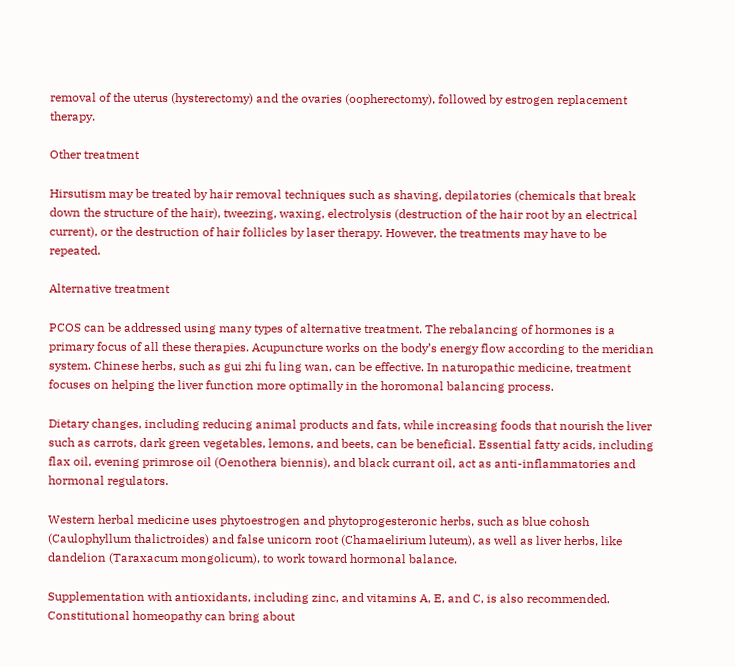removal of the uterus (hysterectomy) and the ovaries (oopherectomy), followed by estrogen replacement therapy.

Other treatment

Hirsutism may be treated by hair removal techniques such as shaving, depilatories (chemicals that break down the structure of the hair), tweezing, waxing, electrolysis (destruction of the hair root by an electrical current), or the destruction of hair follicles by laser therapy. However, the treatments may have to be repeated.

Alternative treatment

PCOS can be addressed using many types of alternative treatment. The rebalancing of hormones is a primary focus of all these therapies. Acupuncture works on the body’s energy flow according to the meridian system. Chinese herbs, such as gui zhi fu ling wan, can be effective. In naturopathic medicine, treatment focuses on helping the liver function more optimally in the horomonal balancing process.

Dietary changes, including reducing animal products and fats, while increasing foods that nourish the liver such as carrots, dark green vegetables, lemons, and beets, can be beneficial. Essential fatty acids, including flax oil, evening primrose oil (Oenothera biennis), and black currant oil, act as anti-inflammatories and hormonal regulators.

Western herbal medicine uses phytoestrogen and phytoprogesteronic herbs, such as blue cohosh (Caulophyllum thalictroides) and false unicorn root (Chamaelirium luteum), as well as liver herbs, like dandelion (Taraxacum mongolicum), to work toward hormonal balance.

Supplementation with antioxidants, including zinc, and vitamins A, E, and C, is also recommended. Constitutional homeopathy can bring about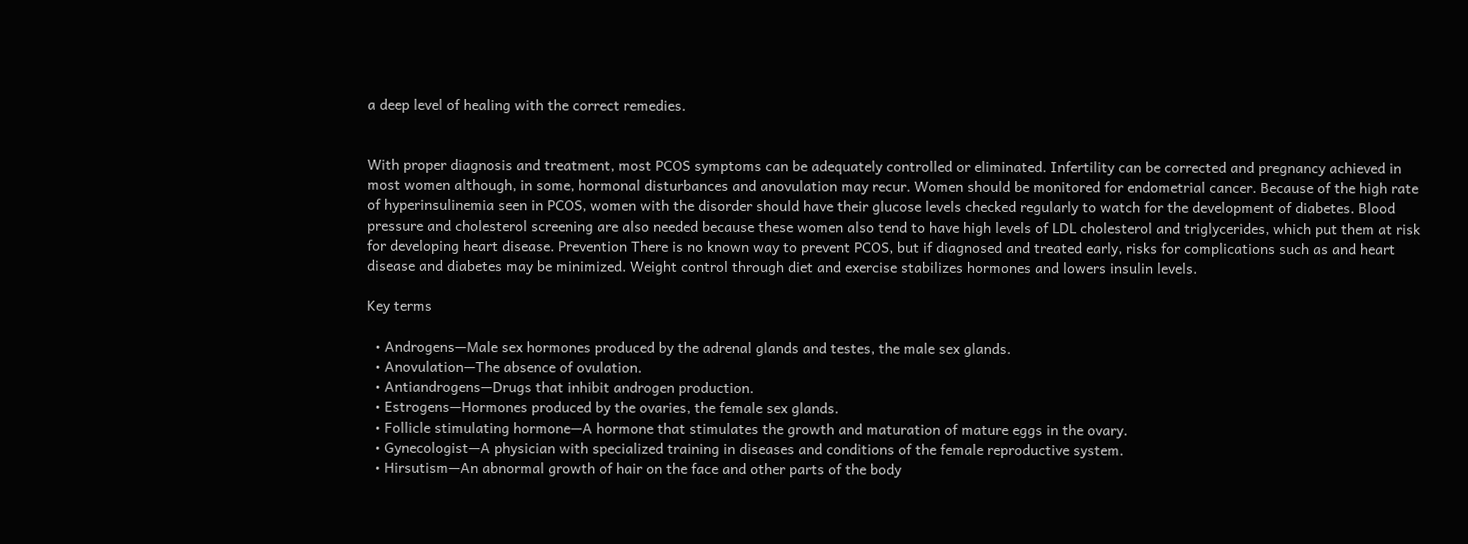a deep level of healing with the correct remedies.


With proper diagnosis and treatment, most PCOS symptoms can be adequately controlled or eliminated. Infertility can be corrected and pregnancy achieved in most women although, in some, hormonal disturbances and anovulation may recur. Women should be monitored for endometrial cancer. Because of the high rate of hyperinsulinemia seen in PCOS, women with the disorder should have their glucose levels checked regularly to watch for the development of diabetes. Blood pressure and cholesterol screening are also needed because these women also tend to have high levels of LDL cholesterol and triglycerides, which put them at risk for developing heart disease. Prevention There is no known way to prevent PCOS, but if diagnosed and treated early, risks for complications such as and heart disease and diabetes may be minimized. Weight control through diet and exercise stabilizes hormones and lowers insulin levels.

Key terms

  • Androgens—Male sex hormones produced by the adrenal glands and testes, the male sex glands.
  • Anovulation—The absence of ovulation.
  • Antiandrogens—Drugs that inhibit androgen production.
  • Estrogens—Hormones produced by the ovaries, the female sex glands.
  • Follicle stimulating hormone—A hormone that stimulates the growth and maturation of mature eggs in the ovary.
  • Gynecologist—A physician with specialized training in diseases and conditions of the female reproductive system.
  • Hirsutism—An abnormal growth of hair on the face and other parts of the body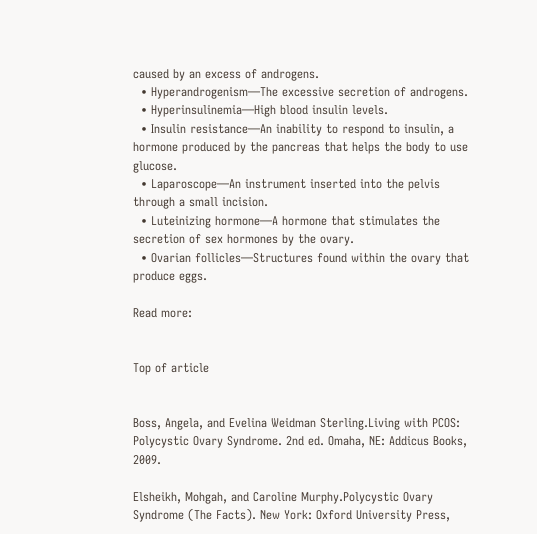caused by an excess of androgens.
  • Hyperandrogenism—The excessive secretion of androgens.
  • Hyperinsulinemia—High blood insulin levels.
  • Insulin resistance—An inability to respond to insulin, a hormone produced by the pancreas that helps the body to use glucose.
  • Laparoscope—An instrument inserted into the pelvis through a small incision.
  • Luteinizing hormone—A hormone that stimulates the secretion of sex hormones by the ovary.
  • Ovarian follicles—Structures found within the ovary that produce eggs.

Read more:


Top of article


Boss, Angela, and Evelina Weidman Sterling.Living with PCOS: Polycystic Ovary Syndrome. 2nd ed. Omaha, NE: Addicus Books, 2009.

Elsheikh, Mohgah, and Caroline Murphy.Polycystic Ovary Syndrome (The Facts). New York: Oxford University Press,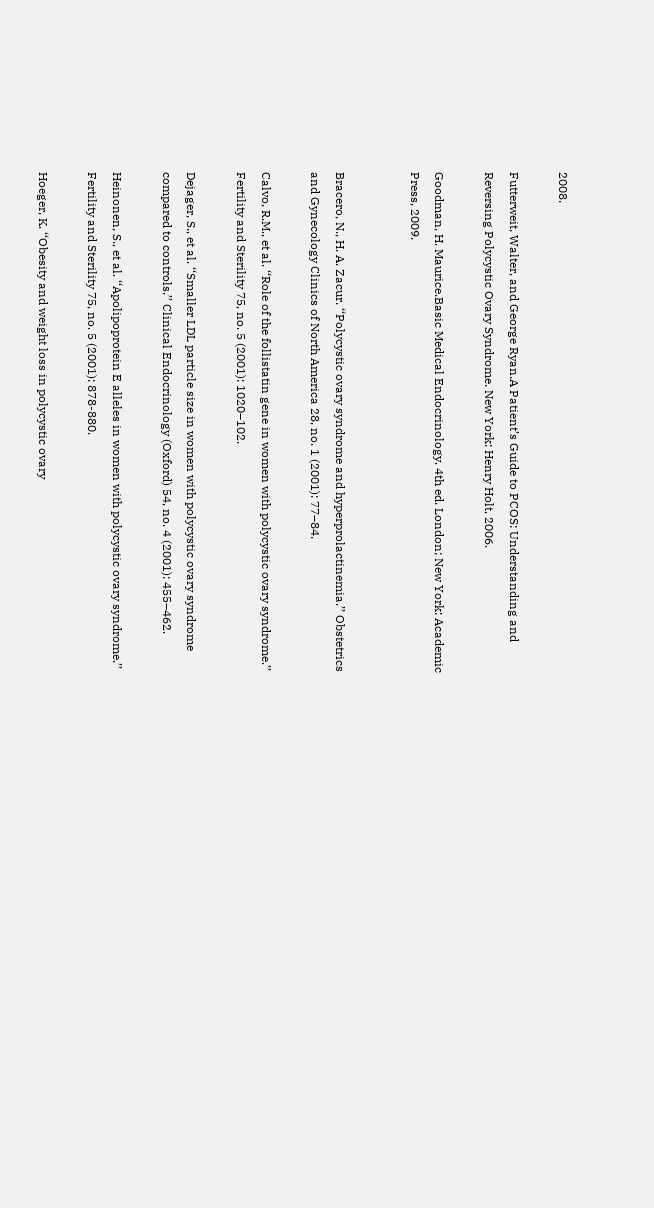2008.

Futterweit, Walter, and George Ryan.A Patient’s Guide to PCOS: Understanding and Reversing Polycystic Ovary Syndrome. New York: Henry Holt, 2006.

Goodman, H. Maurice.Basic Medical Endocrinology. 4th ed. London; New York: Academic Press, 2009.


Bracero, N., H. A. Zacur. ‘‘Polycystic ovary syndrome and hyperprolactinemia.’’ Obstetrics and Gynecology Clinics of North America 28, no. 1 (2001): 77–84.

Calvo, R.M., et al. ‘‘Role of the follistatin gene in women with polycystic ovary syndrome.’’ Fertility and Sterility 75, no. 5 (2001): 1020–102.

Dejager, S., et al. ‘‘Smaller LDL particle size in women with polycystic ovary syndrome compared to controls.’’ Clinical Endocrinology (Oxford) 54, no. 4 (2001): 455–462.

Heinonen, S., et al. ‘‘Apolipoprotein E alleles in women with polycystic ovary syndrome.’’ Fertility and Sterility 75, no. 5 (2001): 878-880.

Hoeger, K. ‘‘Obesity and weight loss in polycystic ovary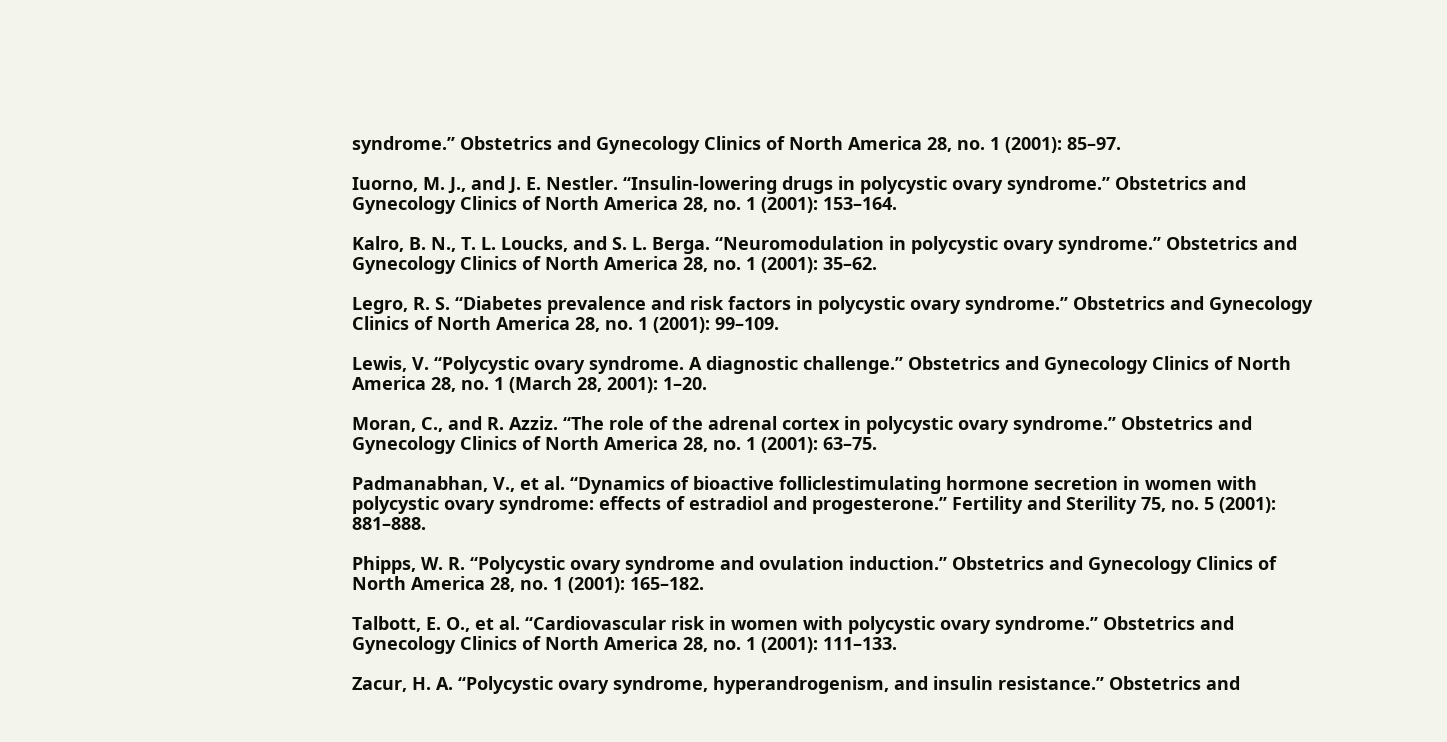syndrome.’’ Obstetrics and Gynecology Clinics of North America 28, no. 1 (2001): 85–97.

Iuorno, M. J., and J. E. Nestler. ‘‘Insulin-lowering drugs in polycystic ovary syndrome.’’ Obstetrics and Gynecology Clinics of North America 28, no. 1 (2001): 153–164.

Kalro, B. N., T. L. Loucks, and S. L. Berga. ‘‘Neuromodulation in polycystic ovary syndrome.’’ Obstetrics and Gynecology Clinics of North America 28, no. 1 (2001): 35–62.

Legro, R. S. ‘‘Diabetes prevalence and risk factors in polycystic ovary syndrome.’’ Obstetrics and Gynecology Clinics of North America 28, no. 1 (2001): 99–109.

Lewis, V. ‘‘Polycystic ovary syndrome. A diagnostic challenge.’’ Obstetrics and Gynecology Clinics of North America 28, no. 1 (March 28, 2001): 1–20.

Moran, C., and R. Azziz. ‘‘The role of the adrenal cortex in polycystic ovary syndrome.’’ Obstetrics and Gynecology Clinics of North America 28, no. 1 (2001): 63–75.

Padmanabhan, V., et al. ‘‘Dynamics of bioactive folliclestimulating hormone secretion in women with polycystic ovary syndrome: effects of estradiol and progesterone.’’ Fertility and Sterility 75, no. 5 (2001): 881–888.

Phipps, W. R. ‘‘Polycystic ovary syndrome and ovulation induction.’’ Obstetrics and Gynecology Clinics of North America 28, no. 1 (2001): 165–182.

Talbott, E. O., et al. ‘‘Cardiovascular risk in women with polycystic ovary syndrome.’’ Obstetrics and Gynecology Clinics of North America 28, no. 1 (2001): 111–133.

Zacur, H. A. ‘‘Polycystic ovary syndrome, hyperandrogenism, and insulin resistance.’’ Obstetrics and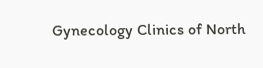Gynecology Clinics of North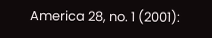America 28, no. 1 (2001):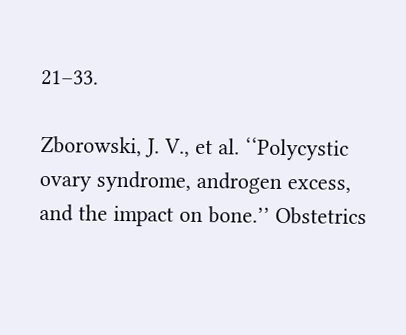21–33.

Zborowski, J. V., et al. ‘‘Polycystic ovary syndrome, androgen excess, and the impact on bone.’’ Obstetrics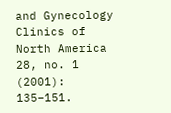and Gynecology Clinics of North America 28, no. 1 (2001): 135–151.